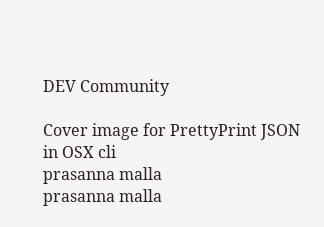DEV Community

Cover image for PrettyPrint JSON in OSX cli
prasanna malla
prasanna malla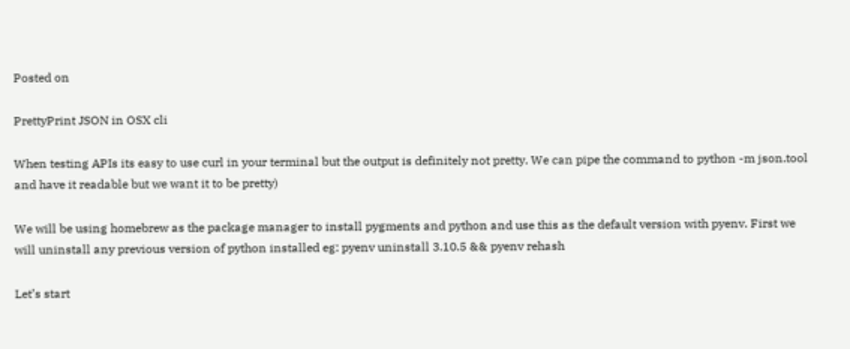Posted on

PrettyPrint JSON in OSX cli

When testing APIs its easy to use curl in your terminal but the output is definitely not pretty. We can pipe the command to python -m json.tool and have it readable but we want it to be pretty)

We will be using homebrew as the package manager to install pygments and python and use this as the default version with pyenv. First we will uninstall any previous version of python installed eg: pyenv uninstall 3.10.5 && pyenv rehash

Let’s start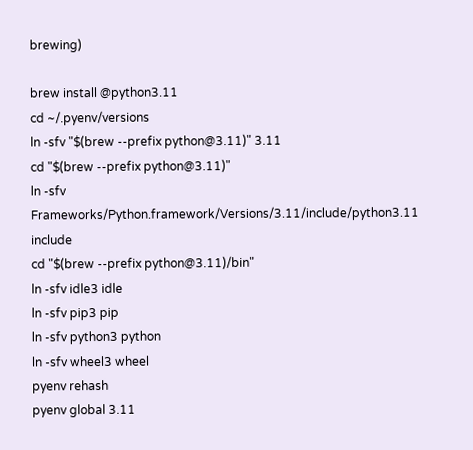brewing)

brew install @python3.11
cd ~/.pyenv/versions
ln -sfv "$(brew --prefix python@3.11)" 3.11
cd "$(brew --prefix python@3.11)"
ln -sfv Frameworks/Python.framework/Versions/3.11/include/python3.11 include
cd "$(brew --prefix python@3.11)/bin"
ln -sfv idle3 idle
ln -sfv pip3 pip
ln -sfv python3 python
ln -sfv wheel3 wheel
pyenv rehash
pyenv global 3.11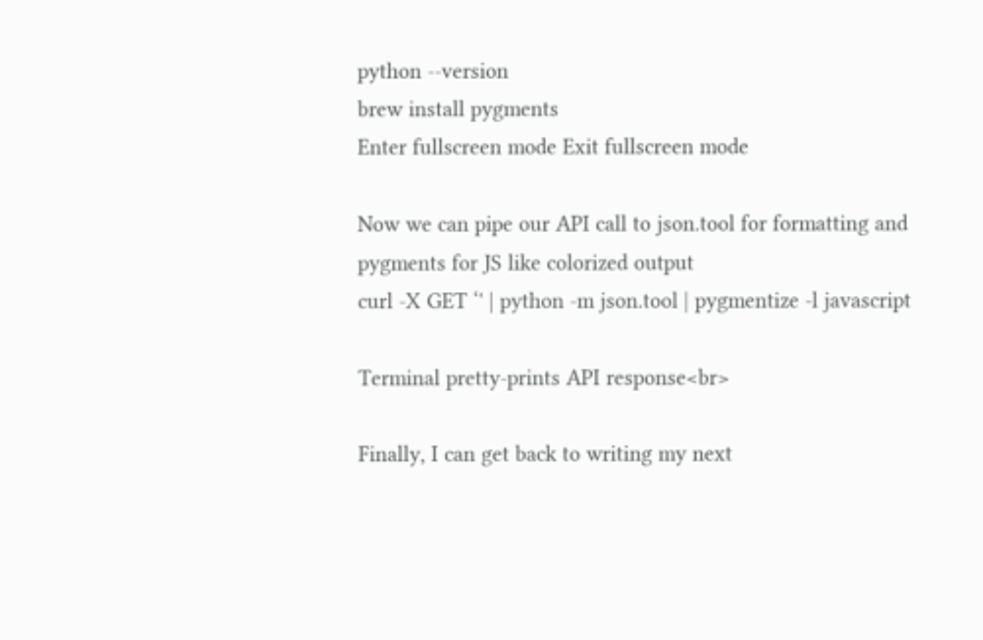python --version
brew install pygments
Enter fullscreen mode Exit fullscreen mode

Now we can pipe our API call to json.tool for formatting and pygments for JS like colorized output
curl -X GET ‘' | python -m json.tool | pygmentize -l javascript

Terminal pretty-prints API response<br>

Finally, I can get back to writing my next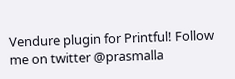Vendure plugin for Printful! Follow me on twitter @prasmalla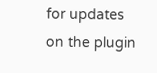for updates on the plugin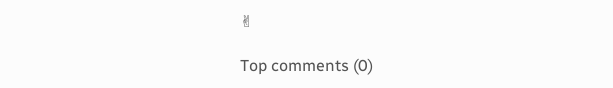✌

Top comments (0)